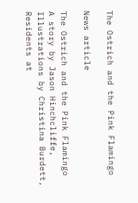The Ostrich and the Pink Flamingo

News article

The Ostrich and the Pink Flamingo
A story by Jason Hinchcliffe, Illustrations by Christina Burdett, Residents at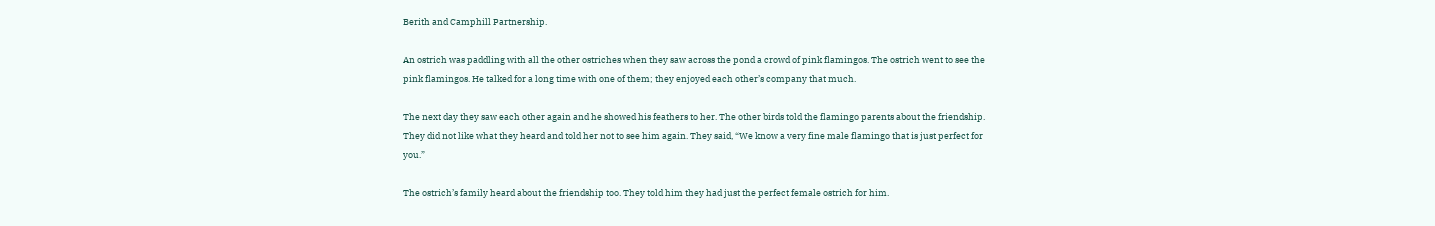Berith and Camphill Partnership.

An ostrich was paddling with all the other ostriches when they saw across the pond a crowd of pink flamingos. The ostrich went to see the pink flamingos. He talked for a long time with one of them; they enjoyed each other’s company that much.

The next day they saw each other again and he showed his feathers to her. The other birds told the flamingo parents about the friendship. They did not like what they heard and told her not to see him again. They said, “We know a very fine male flamingo that is just perfect for you.”

The ostrich’s family heard about the friendship too. They told him they had just the perfect female ostrich for him.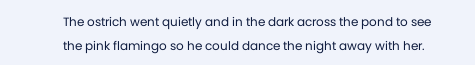The ostrich went quietly and in the dark across the pond to see the pink flamingo so he could dance the night away with her.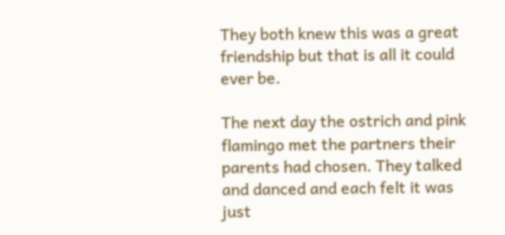They both knew this was a great friendship but that is all it could ever be.

The next day the ostrich and pink flamingo met the partners their parents had chosen. They talked and danced and each felt it was just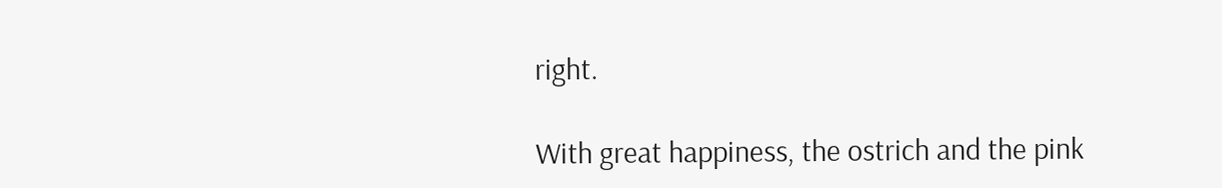right.

With great happiness, the ostrich and the pink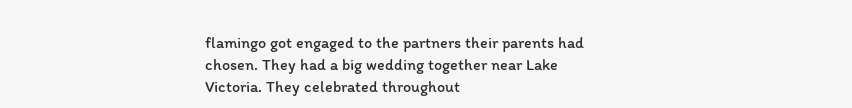flamingo got engaged to the partners their parents had chosen. They had a big wedding together near Lake Victoria. They celebrated throughout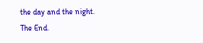the day and the night. The End.